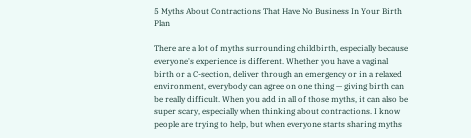5 Myths About Contractions That Have No Business In Your Birth Plan

There are a lot of myths surrounding childbirth, especially because everyone's experience is different. Whether you have a vaginal birth or a C-section, deliver through an emergency or in a relaxed environment, everybody can agree on one thing — giving birth can be really difficult. When you add in all of those myths, it can also be super scary, especially when thinking about contractions. I know people are trying to help, but when everyone starts sharing myths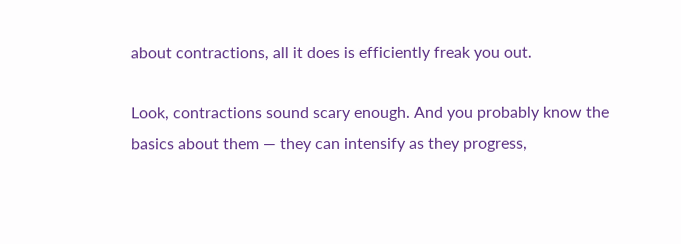about contractions, all it does is efficiently freak you out.

Look, contractions sound scary enough. And you probably know the basics about them — they can intensify as they progress,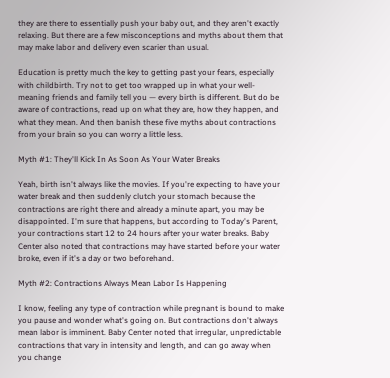they are there to essentially push your baby out, and they aren't exactly relaxing. But there are a few misconceptions and myths about them that may make labor and delivery even scarier than usual.

Education is pretty much the key to getting past your fears, especially with childbirth. Try not to get too wrapped up in what your well-meaning friends and family tell you — every birth is different. But do be aware of contractions, read up on what they are, how they happen, and what they mean. And then banish these five myths about contractions from your brain so you can worry a little less.

Myth #1: They'll Kick In As Soon As Your Water Breaks

Yeah, birth isn't always like the movies. If you're expecting to have your water break and then suddenly clutch your stomach because the contractions are right there and already a minute apart, you may be disappointed. I'm sure that happens, but according to Today's Parent, your contractions start 12 to 24 hours after your water breaks. Baby Center also noted that contractions may have started before your water broke, even if it's a day or two beforehand.

Myth #2: Contractions Always Mean Labor Is Happening

I know, feeling any type of contraction while pregnant is bound to make you pause and wonder what's going on. But contractions don't always mean labor is imminent. Baby Center noted that irregular, unpredictable contractions that vary in intensity and length, and can go away when you change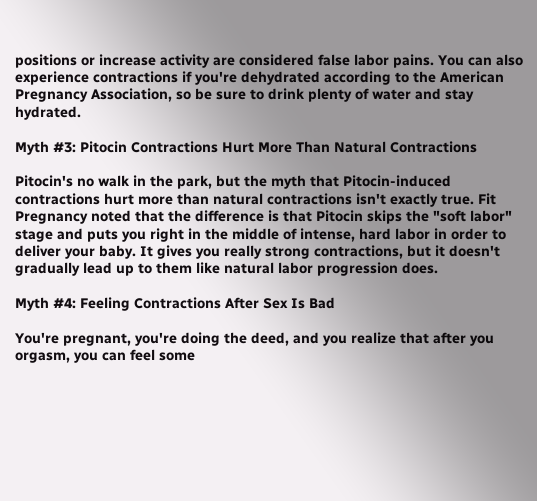positions or increase activity are considered false labor pains. You can also experience contractions if you're dehydrated according to the American Pregnancy Association, so be sure to drink plenty of water and stay hydrated.

Myth #3: Pitocin Contractions Hurt More Than Natural Contractions

Pitocin's no walk in the park, but the myth that Pitocin-induced contractions hurt more than natural contractions isn't exactly true. Fit Pregnancy noted that the difference is that Pitocin skips the "soft labor" stage and puts you right in the middle of intense, hard labor in order to deliver your baby. It gives you really strong contractions, but it doesn't gradually lead up to them like natural labor progression does.

Myth #4: Feeling Contractions After Sex Is Bad

You're pregnant, you're doing the deed, and you realize that after you orgasm, you can feel some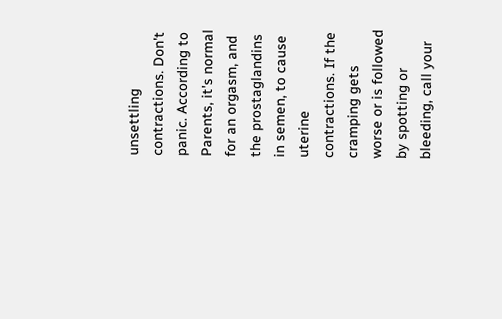unsettling contractions. Don't panic. According to Parents, it's normal for an orgasm, and the prostaglandins in semen, to cause uterine contractions. If the cramping gets worse or is followed by spotting or bleeding, call your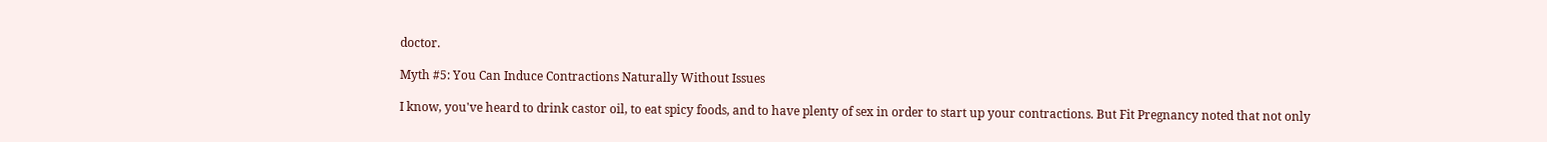doctor.

Myth #5: You Can Induce Contractions Naturally Without Issues

I know, you've heard to drink castor oil, to eat spicy foods, and to have plenty of sex in order to start up your contractions. But Fit Pregnancy noted that not only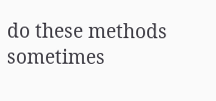do these methods sometimes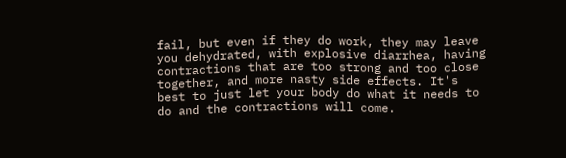fail, but even if they do work, they may leave you dehydrated, with explosive diarrhea, having contractions that are too strong and too close together, and more nasty side effects. It's best to just let your body do what it needs to do and the contractions will come.